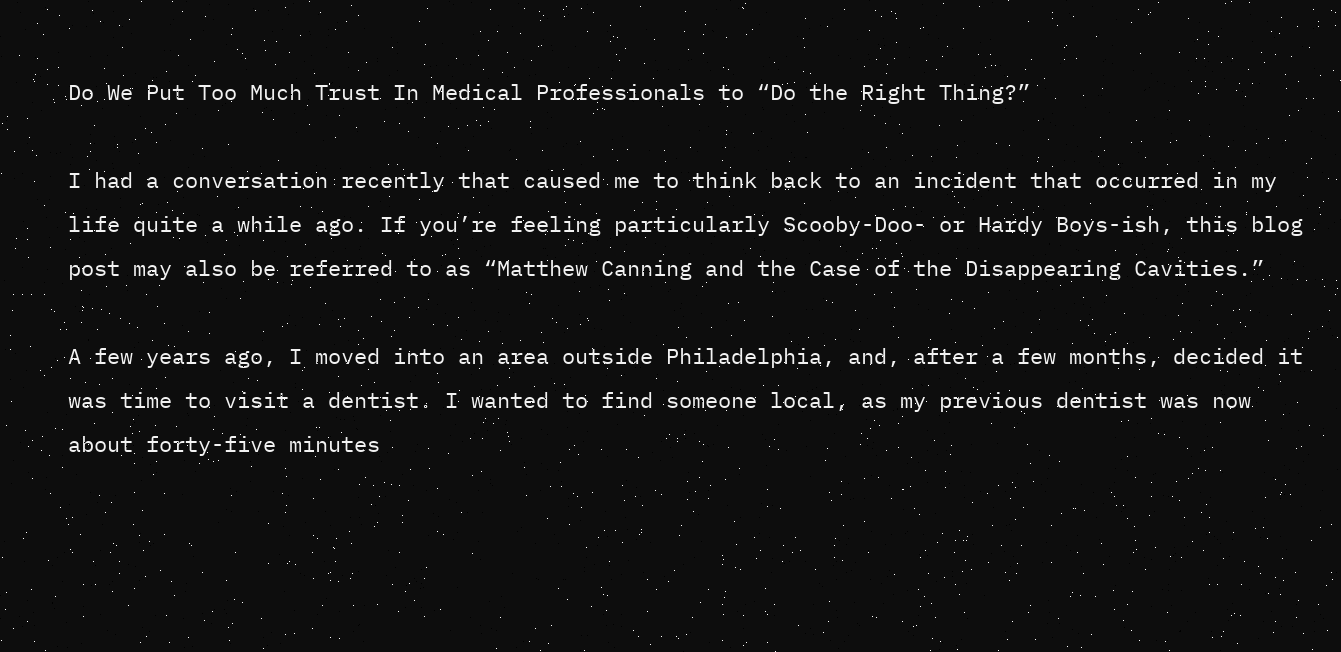Do We Put Too Much Trust In Medical Professionals to “Do the Right Thing?”

I had a conversation recently that caused me to think back to an incident that occurred in my life quite a while ago. If you’re feeling particularly Scooby-Doo- or Hardy Boys-ish, this blog post may also be referred to as “Matthew Canning and the Case of the Disappearing Cavities.”

A few years ago, I moved into an area outside Philadelphia, and, after a few months, decided it was time to visit a dentist. I wanted to find someone local, as my previous dentist was now about forty-five minutes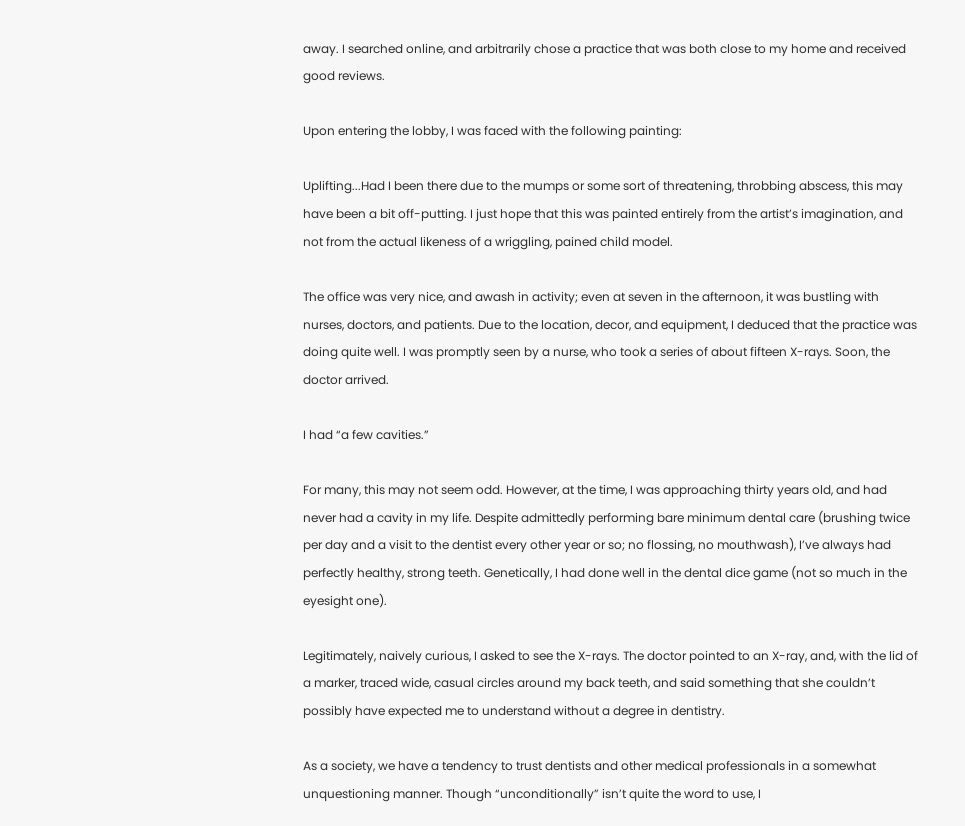away. I searched online, and arbitrarily chose a practice that was both close to my home and received good reviews.

Upon entering the lobby, I was faced with the following painting:

Uplifting...Had I been there due to the mumps or some sort of threatening, throbbing abscess, this may have been a bit off-putting. I just hope that this was painted entirely from the artist’s imagination, and not from the actual likeness of a wriggling, pained child model.

The office was very nice, and awash in activity; even at seven in the afternoon, it was bustling with nurses, doctors, and patients. Due to the location, decor, and equipment, I deduced that the practice was doing quite well. I was promptly seen by a nurse, who took a series of about fifteen X-rays. Soon, the doctor arrived.

I had “a few cavities.”

For many, this may not seem odd. However, at the time, I was approaching thirty years old, and had never had a cavity in my life. Despite admittedly performing bare minimum dental care (brushing twice per day and a visit to the dentist every other year or so; no flossing, no mouthwash), I’ve always had perfectly healthy, strong teeth. Genetically, I had done well in the dental dice game (not so much in the eyesight one).

Legitimately, naively curious, I asked to see the X-rays. The doctor pointed to an X-ray, and, with the lid of a marker, traced wide, casual circles around my back teeth, and said something that she couldn’t possibly have expected me to understand without a degree in dentistry.

As a society, we have a tendency to trust dentists and other medical professionals in a somewhat unquestioning manner. Though “unconditionally” isn’t quite the word to use, I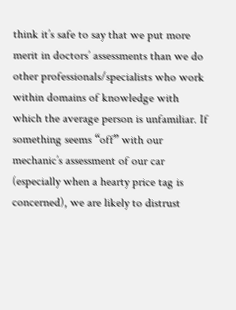think it’s safe to say that we put more merit in doctors’ assessments than we do other professionals/specialists who work within domains of knowledge with which the average person is unfamiliar. If something seems “off” with our mechanic’s assessment of our car (especially when a hearty price tag is concerned), we are likely to distrust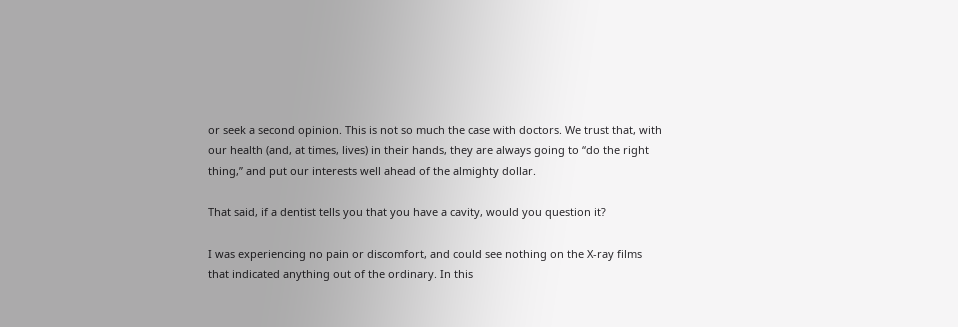or seek a second opinion. This is not so much the case with doctors. We trust that, with our health (and, at times, lives) in their hands, they are always going to “do the right thing,” and put our interests well ahead of the almighty dollar.

That said, if a dentist tells you that you have a cavity, would you question it?

I was experiencing no pain or discomfort, and could see nothing on the X-ray films that indicated anything out of the ordinary. In this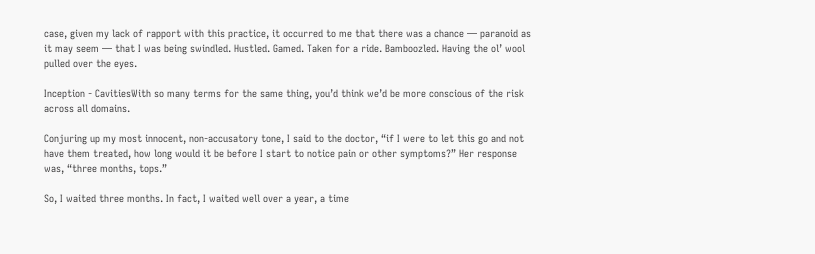case, given my lack of rapport with this practice, it occurred to me that there was a chance — paranoid as it may seem — that I was being swindled. Hustled. Gamed. Taken for a ride. Bamboozled. Having the ol’ wool pulled over the eyes.

Inception - CavitiesWith so many terms for the same thing, you’d think we’d be more conscious of the risk across all domains.

Conjuring up my most innocent, non-accusatory tone, I said to the doctor, “if I were to let this go and not have them treated, how long would it be before I start to notice pain or other symptoms?” Her response was, “three months, tops.”

So, I waited three months. In fact, I waited well over a year, a time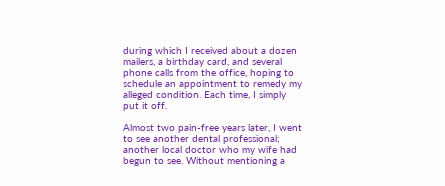during which I received about a dozen mailers, a birthday card, and several phone calls from the office, hoping to schedule an appointment to remedy my alleged condition. Each time, I simply put it off.

Almost two pain-free years later, I went to see another dental professional; another local doctor who my wife had begun to see. Without mentioning a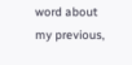word about my previous,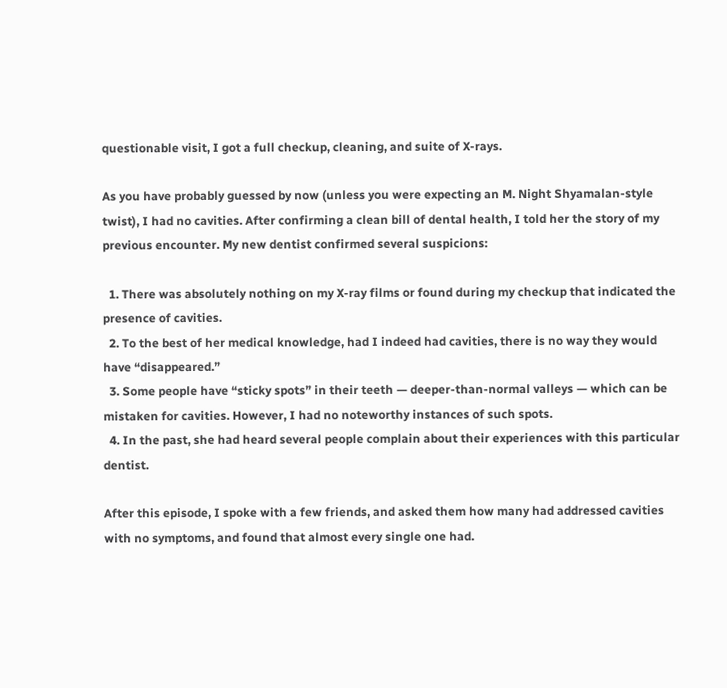questionable visit, I got a full checkup, cleaning, and suite of X-rays.

As you have probably guessed by now (unless you were expecting an M. Night Shyamalan-style twist), I had no cavities. After confirming a clean bill of dental health, I told her the story of my previous encounter. My new dentist confirmed several suspicions:

  1. There was absolutely nothing on my X-ray films or found during my checkup that indicated the presence of cavities.
  2. To the best of her medical knowledge, had I indeed had cavities, there is no way they would have “disappeared.”
  3. Some people have “sticky spots” in their teeth — deeper-than-normal valleys — which can be mistaken for cavities. However, I had no noteworthy instances of such spots.
  4. In the past, she had heard several people complain about their experiences with this particular dentist.

After this episode, I spoke with a few friends, and asked them how many had addressed cavities with no symptoms, and found that almost every single one had.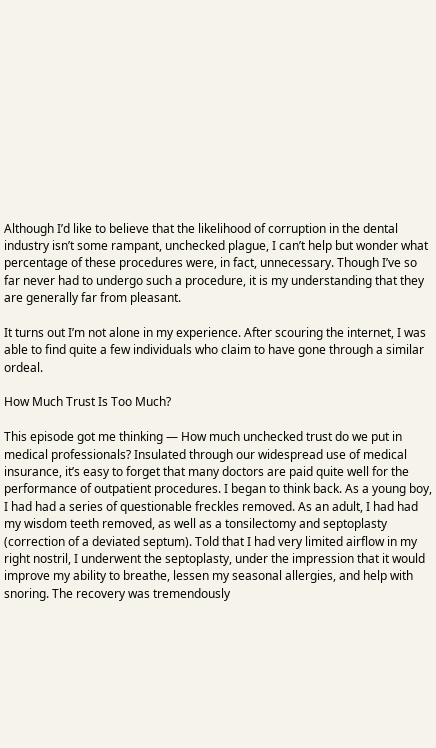Although I’d like to believe that the likelihood of corruption in the dental industry isn’t some rampant, unchecked plague, I can’t help but wonder what percentage of these procedures were, in fact, unnecessary. Though I’ve so far never had to undergo such a procedure, it is my understanding that they are generally far from pleasant.

It turns out I’m not alone in my experience. After scouring the internet, I was able to find quite a few individuals who claim to have gone through a similar ordeal.

How Much Trust Is Too Much?

This episode got me thinking — How much unchecked trust do we put in medical professionals? Insulated through our widespread use of medical insurance, it’s easy to forget that many doctors are paid quite well for the performance of outpatient procedures. I began to think back. As a young boy, I had had a series of questionable freckles removed. As an adult, I had had my wisdom teeth removed, as well as a tonsilectomy and septoplasty (correction of a deviated septum). Told that I had very limited airflow in my right nostril, I underwent the septoplasty, under the impression that it would improve my ability to breathe, lessen my seasonal allergies, and help with snoring. The recovery was tremendously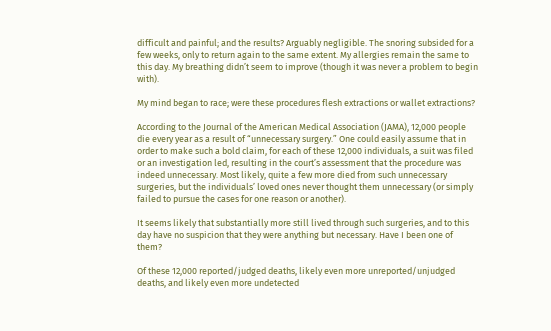difficult and painful; and the results? Arguably negligible. The snoring subsided for a few weeks, only to return again to the same extent. My allergies remain the same to this day. My breathing didn’t seem to improve (though it was never a problem to begin with).

My mind began to race; were these procedures flesh extractions or wallet extractions?

According to the Journal of the American Medical Association (JAMA), 12,000 people die every year as a result of “unnecessary surgery.” One could easily assume that in order to make such a bold claim, for each of these 12,000 individuals, a suit was filed or an investigation led, resulting in the court’s assessment that the procedure was indeed unnecessary. Most likely, quite a few more died from such unnecessary surgeries, but the individuals’ loved ones never thought them unnecessary (or simply failed to pursue the cases for one reason or another).

It seems likely that substantially more still lived through such surgeries, and to this day have no suspicion that they were anything but necessary. Have I been one of them?

Of these 12,000 reported/judged deaths, likely even more unreported/unjudged deaths, and likely even more undetected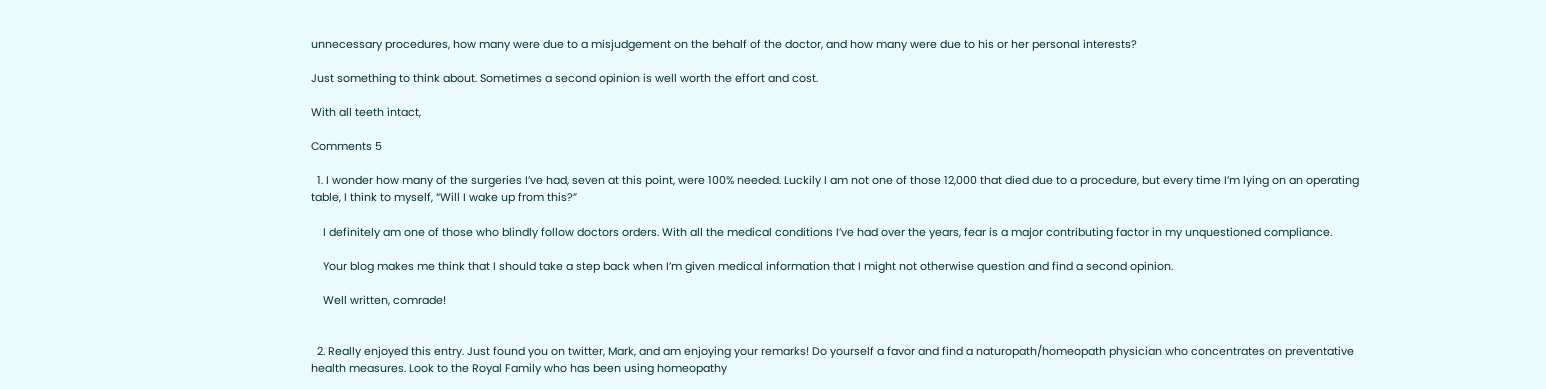unnecessary procedures, how many were due to a misjudgement on the behalf of the doctor, and how many were due to his or her personal interests?

Just something to think about. Sometimes a second opinion is well worth the effort and cost.

With all teeth intact,

Comments 5

  1. I wonder how many of the surgeries I’ve had, seven at this point, were 100% needed. Luckily I am not one of those 12,000 that died due to a procedure, but every time I’m lying on an operating table, I think to myself, “Will I wake up from this?”

    I definitely am one of those who blindly follow doctors orders. With all the medical conditions I’ve had over the years, fear is a major contributing factor in my unquestioned compliance.

    Your blog makes me think that I should take a step back when I’m given medical information that I might not otherwise question and find a second opinion.

    Well written, comrade!


  2. Really enjoyed this entry. Just found you on twitter, Mark, and am enjoying your remarks! Do yourself a favor and find a naturopath/homeopath physician who concentrates on preventative health measures. Look to the Royal Family who has been using homeopathy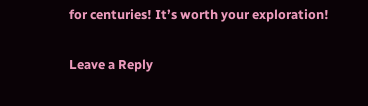for centuries! It’s worth your exploration!

Leave a Reply